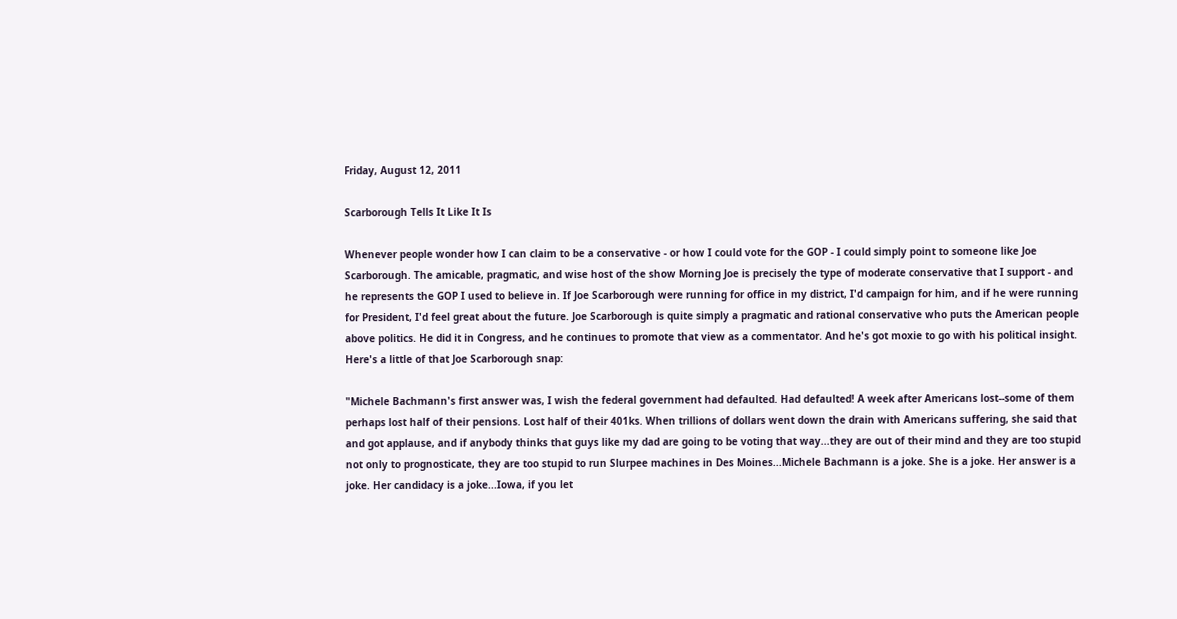Friday, August 12, 2011

Scarborough Tells It Like It Is

Whenever people wonder how I can claim to be a conservative - or how I could vote for the GOP - I could simply point to someone like Joe Scarborough. The amicable, pragmatic, and wise host of the show Morning Joe is precisely the type of moderate conservative that I support - and he represents the GOP I used to believe in. If Joe Scarborough were running for office in my district, I'd campaign for him, and if he were running for President, I'd feel great about the future. Joe Scarborough is quite simply a pragmatic and rational conservative who puts the American people above politics. He did it in Congress, and he continues to promote that view as a commentator. And he's got moxie to go with his political insight. Here's a little of that Joe Scarborough snap:

"Michele Bachmann's first answer was, I wish the federal government had defaulted. Had defaulted! A week after Americans lost--some of them perhaps lost half of their pensions. Lost half of their 401ks. When trillions of dollars went down the drain with Americans suffering, she said that and got applause, and if anybody thinks that guys like my dad are going to be voting that way...they are out of their mind and they are too stupid not only to prognosticate, they are too stupid to run Slurpee machines in Des Moines...Michele Bachmann is a joke. She is a joke. Her answer is a joke. Her candidacy is a joke...Iowa, if you let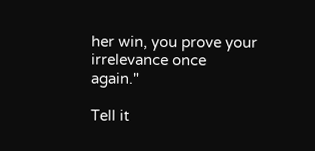her win, you prove your irrelevance once again."

Tell it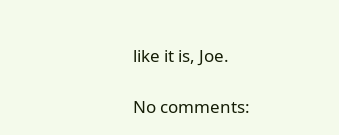like it is, Joe.

No comments: